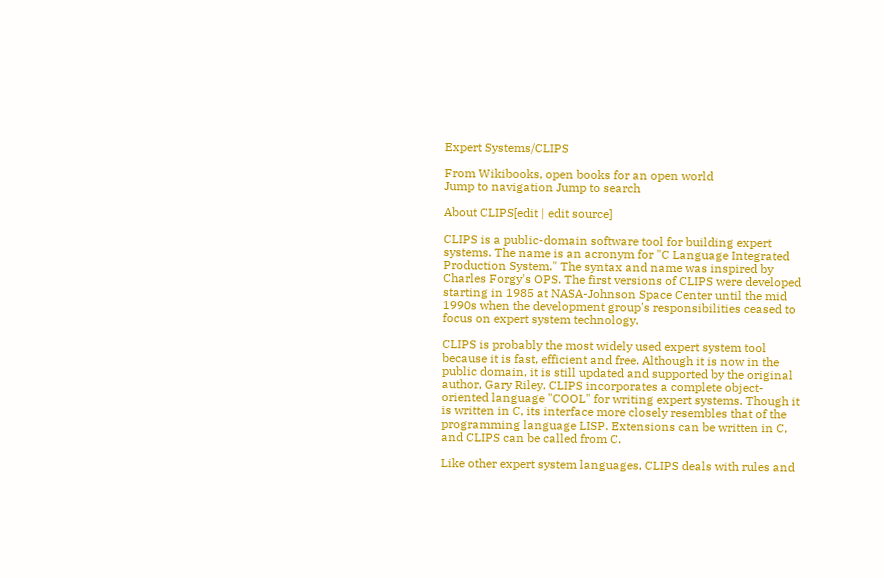Expert Systems/CLIPS

From Wikibooks, open books for an open world
Jump to navigation Jump to search

About CLIPS[edit | edit source]

CLIPS is a public-domain software tool for building expert systems. The name is an acronym for "C Language Integrated Production System." The syntax and name was inspired by Charles Forgy's OPS. The first versions of CLIPS were developed starting in 1985 at NASA-Johnson Space Center until the mid 1990s when the development group's responsibilities ceased to focus on expert system technology.

CLIPS is probably the most widely used expert system tool because it is fast, efficient and free. Although it is now in the public domain, it is still updated and supported by the original author, Gary Riley. CLIPS incorporates a complete object-oriented language "COOL" for writing expert systems. Though it is written in C, its interface more closely resembles that of the programming language LISP. Extensions can be written in C, and CLIPS can be called from C.

Like other expert system languages, CLIPS deals with rules and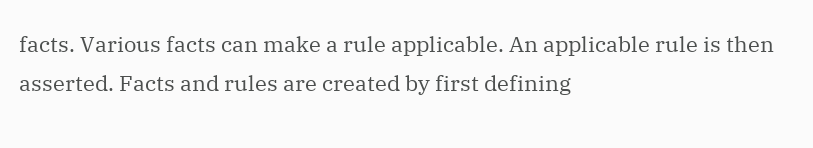facts. Various facts can make a rule applicable. An applicable rule is then asserted. Facts and rules are created by first defining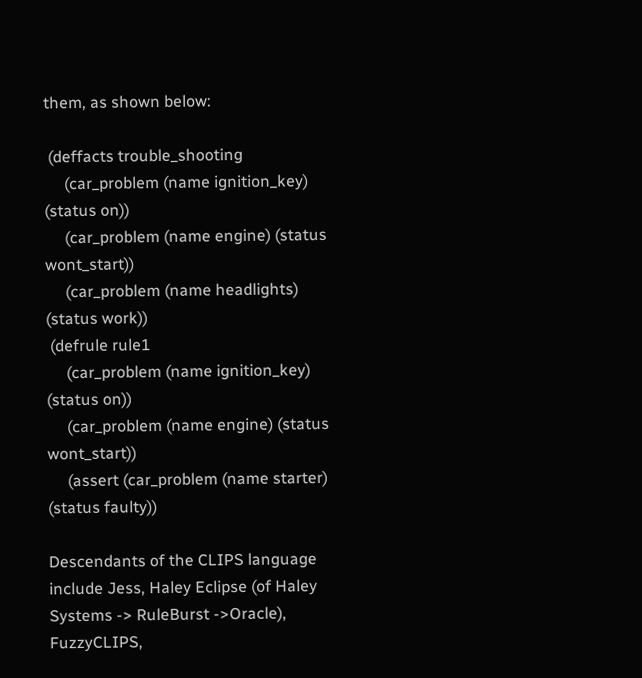them, as shown below:

 (deffacts trouble_shooting
     (car_problem (name ignition_key) (status on))
     (car_problem (name engine) (status wont_start))
     (car_problem (name headlights) (status work))
 (defrule rule1
     (car_problem (name ignition_key) (status on))
     (car_problem (name engine) (status wont_start))
     (assert (car_problem (name starter) (status faulty))

Descendants of the CLIPS language include Jess, Haley Eclipse (of Haley Systems -> RuleBurst ->Oracle), FuzzyCLIPS,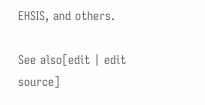EHSIS, and others.

See also[edit | edit source]